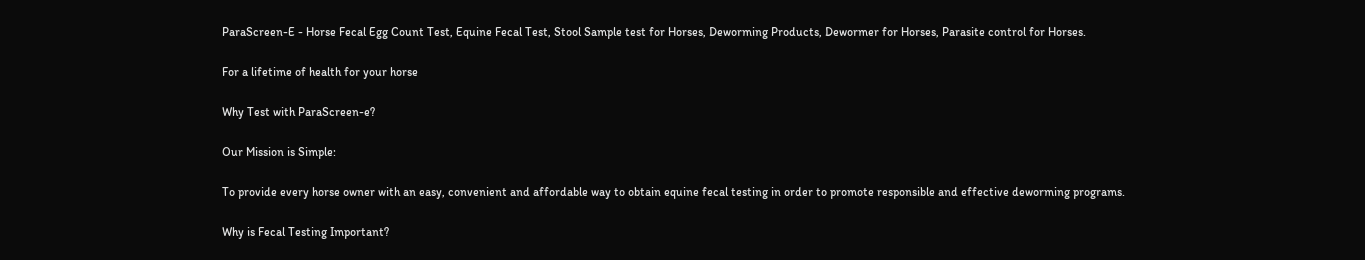ParaScreen-E - Horse Fecal Egg Count Test, Equine Fecal Test, Stool Sample test for Horses, Deworming Products, Dewormer for Horses, Parasite control for Horses.

For a lifetime of health for your horse

Why Test with ParaScreen-e?

Our Mission is Simple:

To provide every horse owner with an easy, convenient and affordable way to obtain equine fecal testing in order to promote responsible and effective deworming programs.

Why is Fecal Testing Important?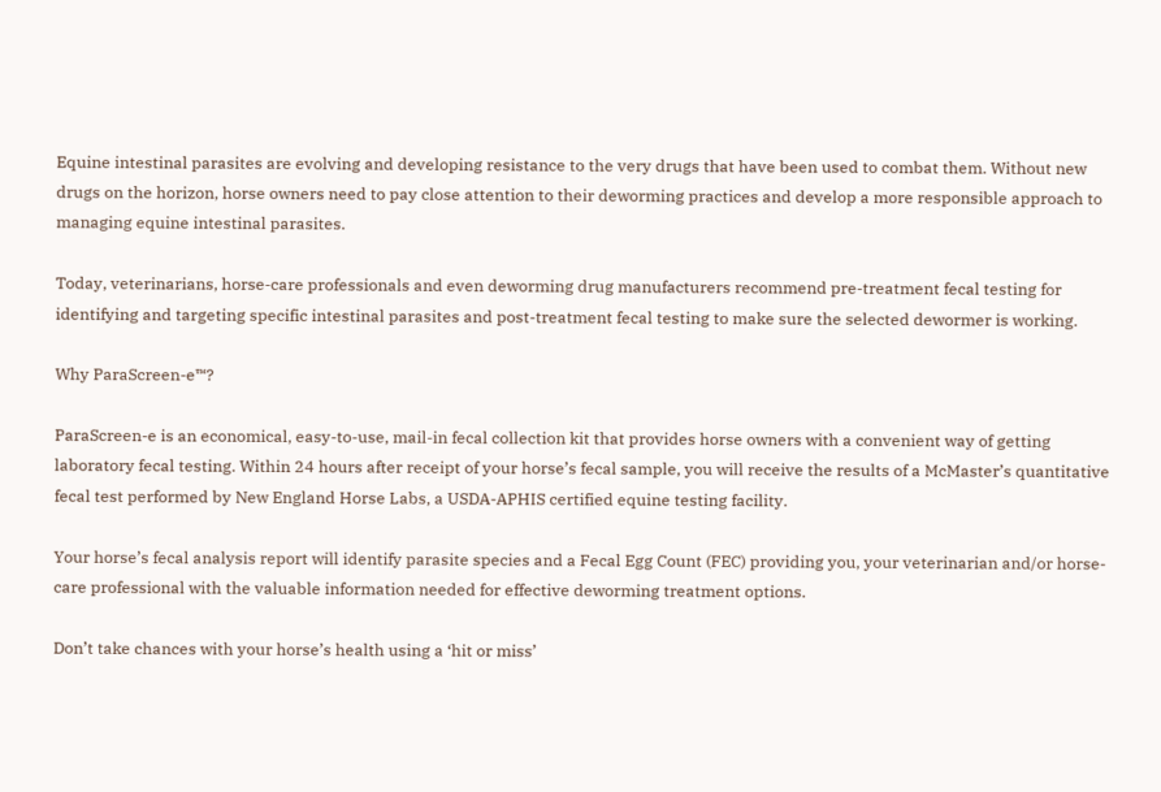Equine intestinal parasites are evolving and developing resistance to the very drugs that have been used to combat them. Without new drugs on the horizon, horse owners need to pay close attention to their deworming practices and develop a more responsible approach to managing equine intestinal parasites.

Today, veterinarians, horse-care professionals and even deworming drug manufacturers recommend pre-treatment fecal testing for identifying and targeting specific intestinal parasites and post-treatment fecal testing to make sure the selected dewormer is working.

Why ParaScreen-e™?

ParaScreen-e is an economical, easy-to-use, mail-in fecal collection kit that provides horse owners with a convenient way of getting laboratory fecal testing. Within 24 hours after receipt of your horse’s fecal sample, you will receive the results of a McMaster’s quantitative fecal test performed by New England Horse Labs, a USDA-APHIS certified equine testing facility.

Your horse’s fecal analysis report will identify parasite species and a Fecal Egg Count (FEC) providing you, your veterinarian and/or horse-care professional with the valuable information needed for effective deworming treatment options.

Don’t take chances with your horse’s health using a ‘hit or miss’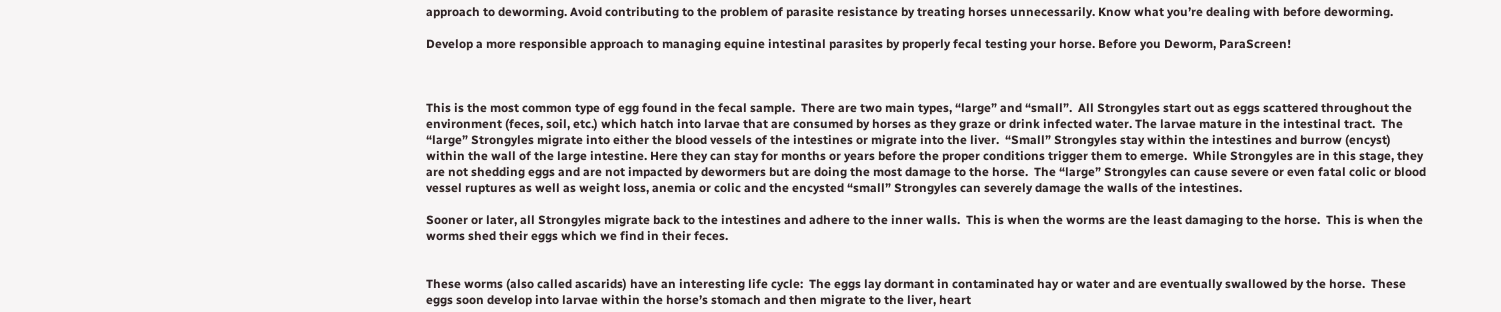approach to deworming. Avoid contributing to the problem of parasite resistance by treating horses unnecessarily. Know what you’re dealing with before deworming.

Develop a more responsible approach to managing equine intestinal parasites by properly fecal testing your horse. Before you Deworm, ParaScreen!



This is the most common type of egg found in the fecal sample.  There are two main types, “large” and “small”.  All Strongyles start out as eggs scattered throughout the environment (feces, soil, etc.) which hatch into larvae that are consumed by horses as they graze or drink infected water. The larvae mature in the intestinal tract.  The “large” Strongyles migrate into either the blood vessels of the intestines or migrate into the liver.  “Small” Strongyles stay within the intestines and burrow (encyst) within the wall of the large intestine. Here they can stay for months or years before the proper conditions trigger them to emerge.  While Strongyles are in this stage, they are not shedding eggs and are not impacted by dewormers but are doing the most damage to the horse.  The “large” Strongyles can cause severe or even fatal colic or blood vessel ruptures as well as weight loss, anemia or colic and the encysted “small” Strongyles can severely damage the walls of the intestines.

Sooner or later, all Strongyles migrate back to the intestines and adhere to the inner walls.  This is when the worms are the least damaging to the horse.  This is when the worms shed their eggs which we find in their feces.


These worms (also called ascarids) have an interesting life cycle:  The eggs lay dormant in contaminated hay or water and are eventually swallowed by the horse.  These eggs soon develop into larvae within the horse’s stomach and then migrate to the liver, heart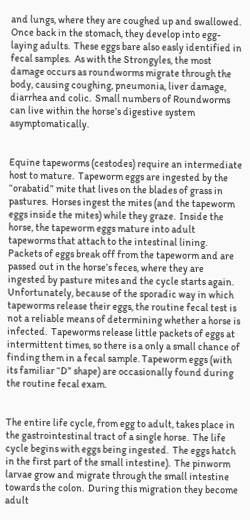and lungs, where they are coughed up and swallowed.  Once back in the stomach, they develop into egg-laying adults.  These eggs bare also easly identified in fecal samples.  As with the Strongyles, the most damage occurs as roundworms migrate through the body, causing coughing, pneumonia, liver damage, diarrhea and colic.  Small numbers of Roundworms can live within the horse’s digestive system asymptomatically.


Equine tapeworms (cestodes) require an intermediate host to mature.  Tapeworm eggs are ingested by the “orabatid” mite that lives on the blades of grass in pastures.  Horses ingest the mites (and the tapeworm eggs inside the mites) while they graze.  Inside the horse, the tapeworm eggs mature into adult tapeworms that attach to the intestinal lining.  Packets of eggs break off from the tapeworm and are passed out in the horse’s feces, where they are ingested by pasture mites and the cycle starts again.  Unfortunately, because of the sporadic way in which tapeworms release their eggs, the routine fecal test is not a reliable means of determining whether a horse is infected.  Tapeworms release little packets of eggs at intermittent times, so there is a only a small chance of finding them in a fecal sample. Tapeworm eggs (with its familiar “D” shape) are occasionally found during the routine fecal exam.


The entire life cycle, from egg to adult, takes place in the gastrointestinal tract of a single horse.  The life cycle begins with eggs being ingested.  The eggs hatch in the first part of the small intestine).  The pinworm larvae grow and migrate through the small intestine towards the colon.  During this migration they become adult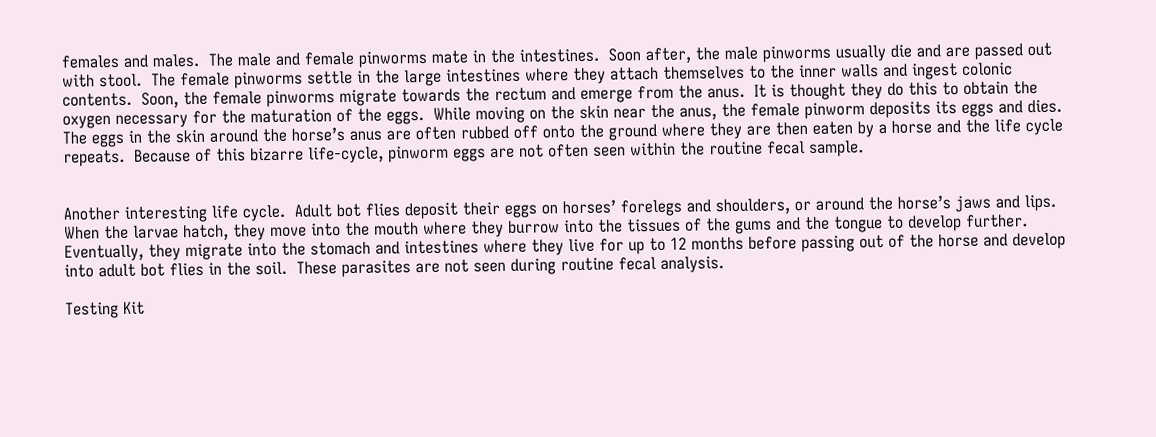females and males.  The male and female pinworms mate in the intestines.  Soon after, the male pinworms usually die and are passed out with stool.  The female pinworms settle in the large intestines where they attach themselves to the inner walls and ingest colonic contents.  Soon, the female pinworms migrate towards the rectum and emerge from the anus.  It is thought they do this to obtain the oxygen necessary for the maturation of the eggs.  While moving on the skin near the anus, the female pinworm deposits its eggs and dies.  The eggs in the skin around the horse’s anus are often rubbed off onto the ground where they are then eaten by a horse and the life cycle repeats.  Because of this bizarre life-cycle, pinworm eggs are not often seen within the routine fecal sample.


Another interesting life cycle.  Adult bot flies deposit their eggs on horses’ forelegs and shoulders, or around the horse’s jaws and lips.  When the larvae hatch, they move into the mouth where they burrow into the tissues of the gums and the tongue to develop further.  Eventually, they migrate into the stomach and intestines where they live for up to 12 months before passing out of the horse and develop into adult bot flies in the soil.  These parasites are not seen during routine fecal analysis.

Testing Kit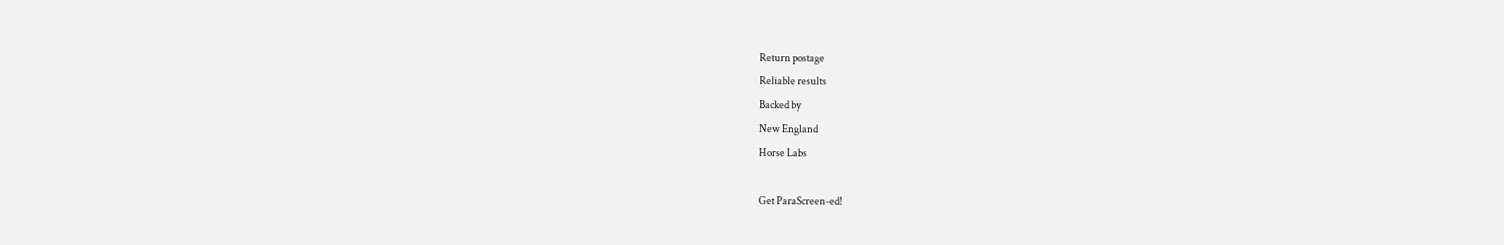Return postage
Reliable results
Backed by
New England
Horse Labs

Get ParaScreen-ed!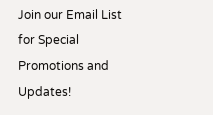Join our Email List for Special Promotions and Updates!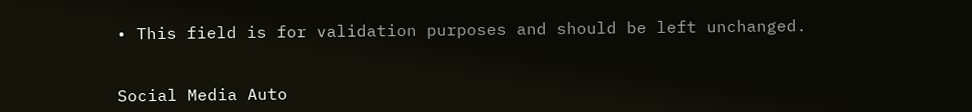• This field is for validation purposes and should be left unchanged.


Social Media Auto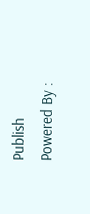Publish Powered By :